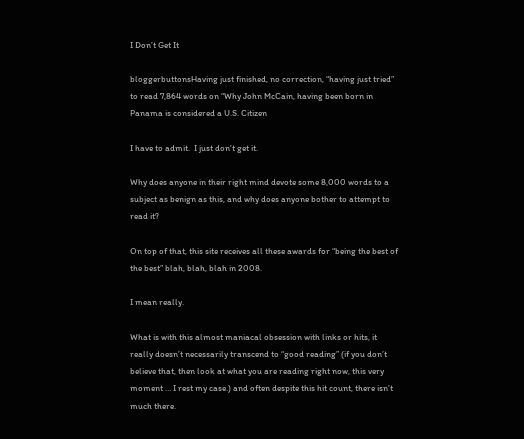I Don’t Get It

bloggerbuttonsHaving just finished, no correction, “having just tried” to read 7,864 words on “Why John McCain, having been born in Panama is considered a U.S. Citizen

I have to admit.  I just don’t get it.

Why does anyone in their right mind devote some 8,000 words to a subject as benign as this, and why does anyone bother to attempt to read it?

On top of that, this site receives all these awards for “being the best of the best” blah, blah, blah in 2008.

I mean really.

What is with this almost maniacal obsession with links or hits, it really doesn’t necessarily transcend to “good reading” (if you don’t believe that, then look at what you are reading right now, this very moment … I rest my case.) and often despite this hit count, there isn’t much there.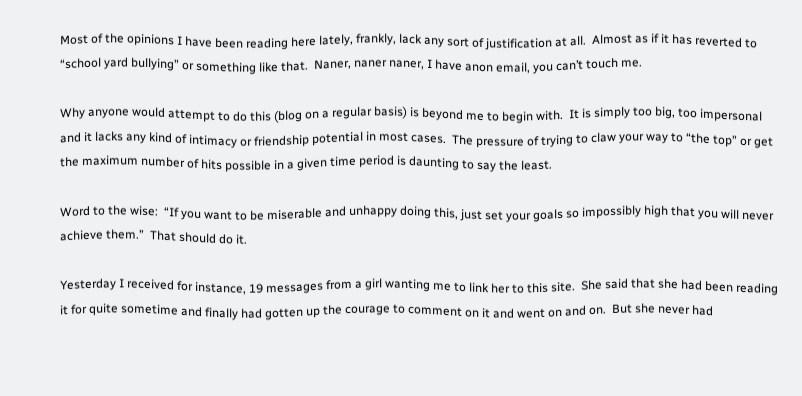Most of the opinions I have been reading here lately, frankly, lack any sort of justification at all.  Almost as if it has reverted to “school yard bullying” or something like that.  Naner, naner naner, I have anon email, you can’t touch me.

Why anyone would attempt to do this (blog on a regular basis) is beyond me to begin with.  It is simply too big, too impersonal and it lacks any kind of intimacy or friendship potential in most cases.  The pressure of trying to claw your way to “the top” or get the maximum number of hits possible in a given time period is daunting to say the least.

Word to the wise:  “If you want to be miserable and unhappy doing this, just set your goals so impossibly high that you will never achieve them.”  That should do it.

Yesterday I received for instance, 19 messages from a girl wanting me to link her to this site.  She said that she had been reading it for quite sometime and finally had gotten up the courage to comment on it and went on and on.  But she never had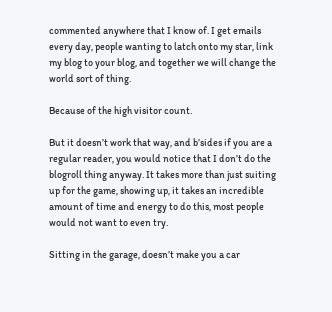commented anywhere that I know of. I get emails every day, people wanting to latch onto my star, link my blog to your blog, and together we will change the world sort of thing.

Because of the high visitor count.

But it doesn’t work that way, and b’sides if you are a regular reader, you would notice that I don’t do the blogroll thing anyway. It takes more than just suiting up for the game, showing up, it takes an incredible amount of time and energy to do this, most people would not want to even try.

Sitting in the garage, doesn’t make you a car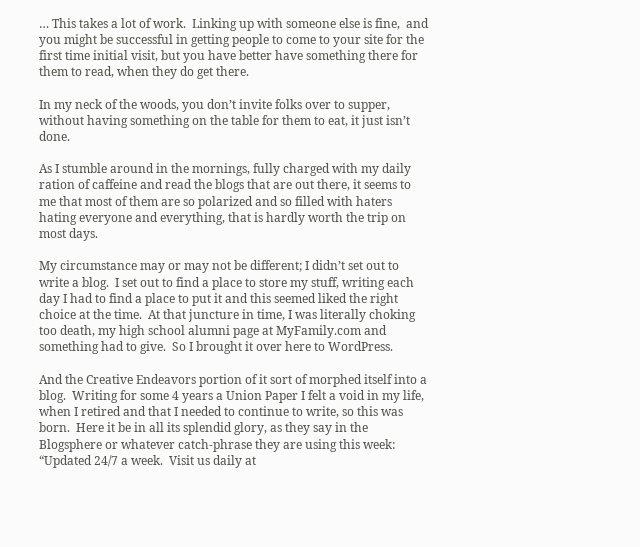… This takes a lot of work.  Linking up with someone else is fine,  and you might be successful in getting people to come to your site for the first time initial visit, but you have better have something there for them to read, when they do get there.

In my neck of the woods, you don’t invite folks over to supper, without having something on the table for them to eat, it just isn’t done.

As I stumble around in the mornings, fully charged with my daily ration of caffeine and read the blogs that are out there, it seems to me that most of them are so polarized and so filled with haters hating everyone and everything, that is hardly worth the trip on most days.

My circumstance may or may not be different; I didn’t set out to write a blog.  I set out to find a place to store my stuff, writing each day I had to find a place to put it and this seemed liked the right choice at the time.  At that juncture in time, I was literally choking too death, my high school alumni page at MyFamily.com and something had to give.  So I brought it over here to WordPress.

And the Creative Endeavors portion of it sort of morphed itself into a blog.  Writing for some 4 years a Union Paper I felt a void in my life, when I retired and that I needed to continue to write, so this was born.  Here it be in all its splendid glory, as they say in the Blogsphere or whatever catch-phrase they are using this week:  “Updated 24/7 a week.  Visit us daily at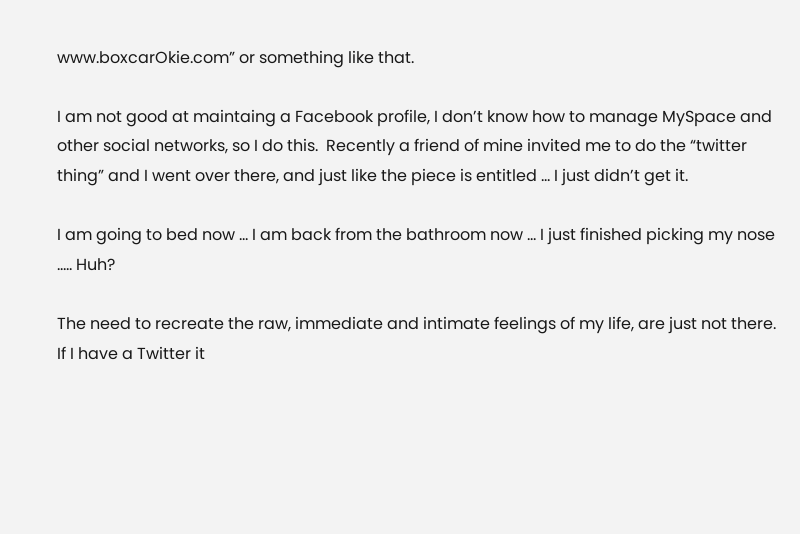www.boxcarOkie.com” or something like that.

I am not good at maintaing a Facebook profile, I don’t know how to manage MySpace and other social networks, so I do this.  Recently a friend of mine invited me to do the “twitter thing” and I went over there, and just like the piece is entitled … I just didn’t get it.

I am going to bed now … I am back from the bathroom now … I just finished picking my nose ….. Huh?

The need to recreate the raw, immediate and intimate feelings of my life, are just not there.  If I have a Twitter it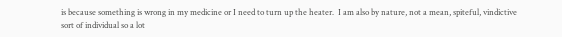is because something is wrong in my medicine or I need to turn up the heater.  I am also by nature, not a mean, spiteful, vindictive sort of individual so a lot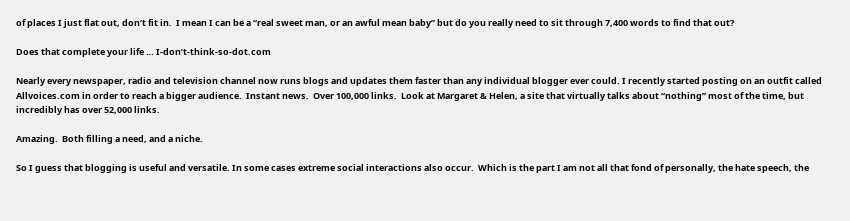of places I just flat out, don’t fit in.  I mean I can be a “real sweet man, or an awful mean baby” but do you really need to sit through 7,400 words to find that out?

Does that complete your life … I-don’t-think-so-dot.com

Nearly every newspaper, radio and television channel now runs blogs and updates them faster than any individual blogger ever could. I recently started posting on an outfit called Allvoices.com in order to reach a bigger audience.  Instant news.  Over 100,000 links.  Look at Margaret & Helen, a site that virtually talks about “nothing” most of the time, but incredibly has over 52,000 links.

Amazing.  Both filling a need, and a niche.

So I guess that blogging is useful and versatile. In some cases extreme social interactions also occur.  Which is the part I am not all that fond of personally, the hate speech, the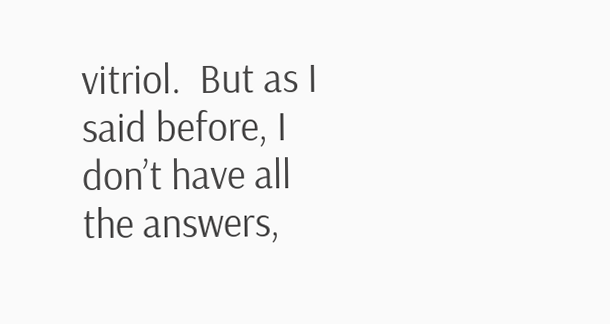vitriol.  But as I said before, I don’t have all the answers,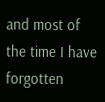and most of the time I have forgotten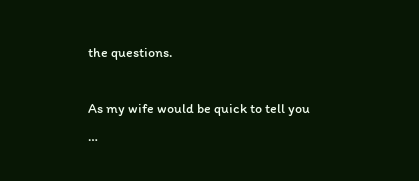the questions.

As my wife would be quick to tell you …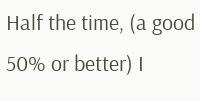Half the time, (a good 50% or better) I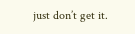just don’t get it.